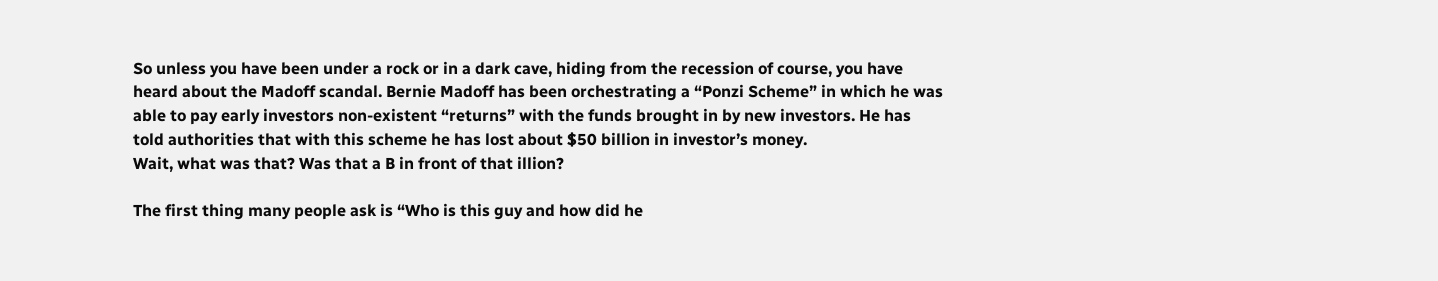So unless you have been under a rock or in a dark cave, hiding from the recession of course, you have heard about the Madoff scandal. Bernie Madoff has been orchestrating a “Ponzi Scheme” in which he was able to pay early investors non-existent “returns” with the funds brought in by new investors. He has told authorities that with this scheme he has lost about $50 billion in investor’s money.
Wait, what was that? Was that a B in front of that illion?

The first thing many people ask is “Who is this guy and how did he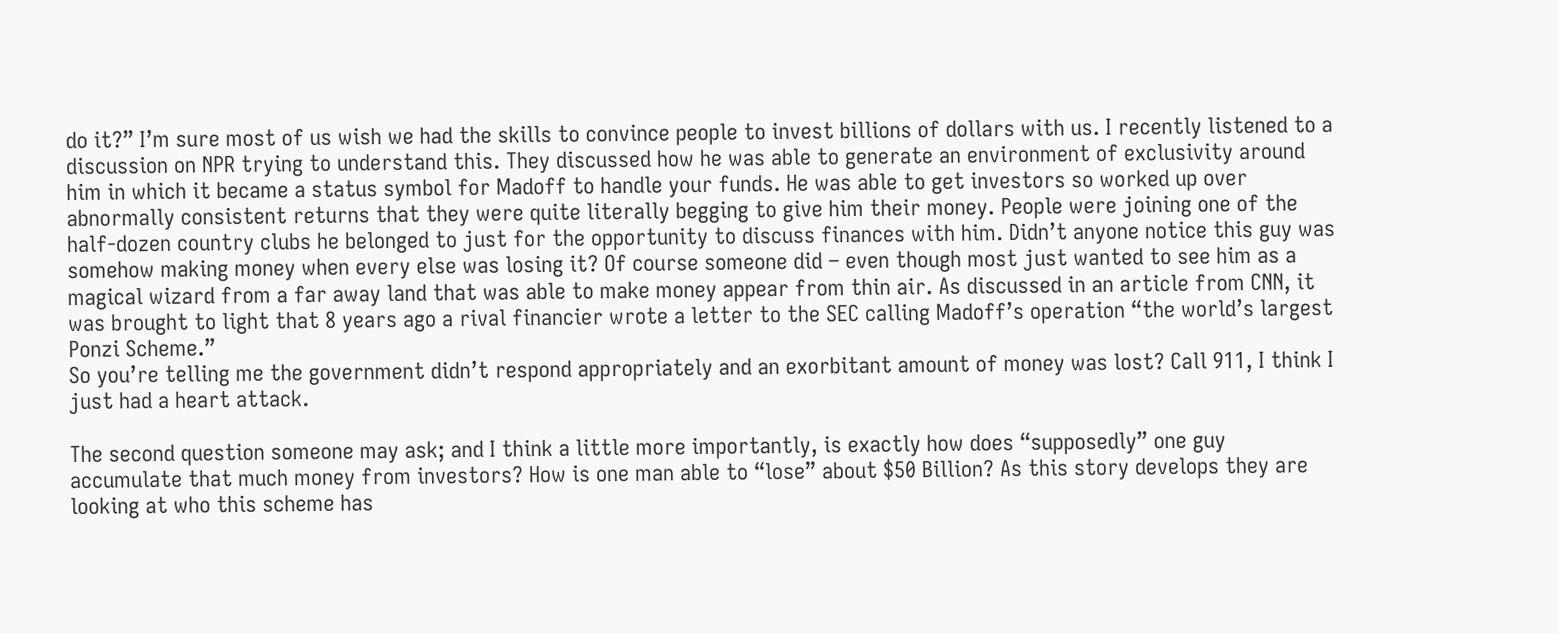do it?” I’m sure most of us wish we had the skills to convince people to invest billions of dollars with us. I recently listened to a discussion on NPR trying to understand this. They discussed how he was able to generate an environment of exclusivity around him in which it became a status symbol for Madoff to handle your funds. He was able to get investors so worked up over abnormally consistent returns that they were quite literally begging to give him their money. People were joining one of the half-dozen country clubs he belonged to just for the opportunity to discuss finances with him. Didn’t anyone notice this guy was somehow making money when every else was losing it? Of course someone did – even though most just wanted to see him as a magical wizard from a far away land that was able to make money appear from thin air. As discussed in an article from CNN, it was brought to light that 8 years ago a rival financier wrote a letter to the SEC calling Madoff’s operation “the world’s largest Ponzi Scheme.”
So you’re telling me the government didn’t respond appropriately and an exorbitant amount of money was lost? Call 911, I think I just had a heart attack.

The second question someone may ask; and I think a little more importantly, is exactly how does “supposedly” one guy accumulate that much money from investors? How is one man able to “lose” about $50 Billion? As this story develops they are looking at who this scheme has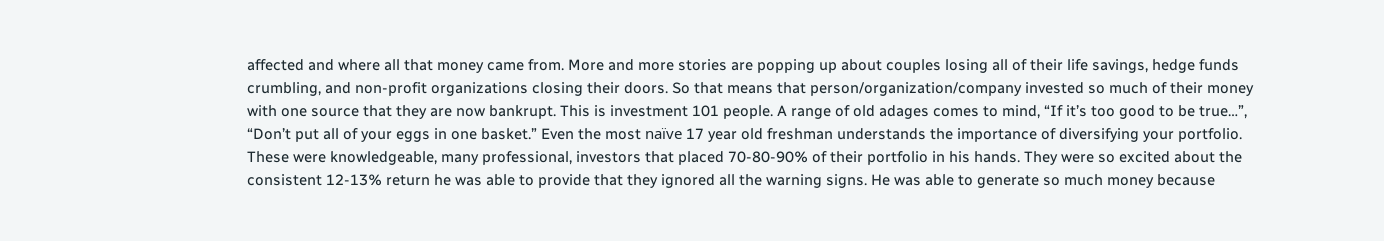affected and where all that money came from. More and more stories are popping up about couples losing all of their life savings, hedge funds crumbling, and non-profit organizations closing their doors. So that means that person/organization/company invested so much of their money with one source that they are now bankrupt. This is investment 101 people. A range of old adages comes to mind, “If it’s too good to be true…”, “Don’t put all of your eggs in one basket.” Even the most naïve 17 year old freshman understands the importance of diversifying your portfolio. These were knowledgeable, many professional, investors that placed 70-80-90% of their portfolio in his hands. They were so excited about the consistent 12-13% return he was able to provide that they ignored all the warning signs. He was able to generate so much money because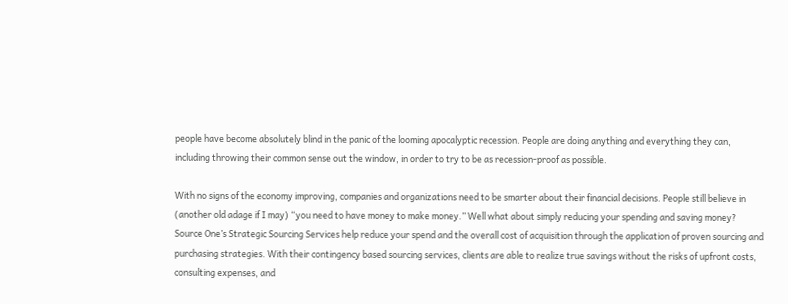people have become absolutely blind in the panic of the looming apocalyptic recession. People are doing anything and everything they can, including throwing their common sense out the window, in order to try to be as recession-proof as possible.

With no signs of the economy improving, companies and organizations need to be smarter about their financial decisions. People still believe in (another old adage if I may) “you need to have money to make money.” Well what about simply reducing your spending and saving money? Source One’s Strategic Sourcing Services help reduce your spend and the overall cost of acquisition through the application of proven sourcing and purchasing strategies. With their contingency based sourcing services, clients are able to realize true savings without the risks of upfront costs, consulting expenses, and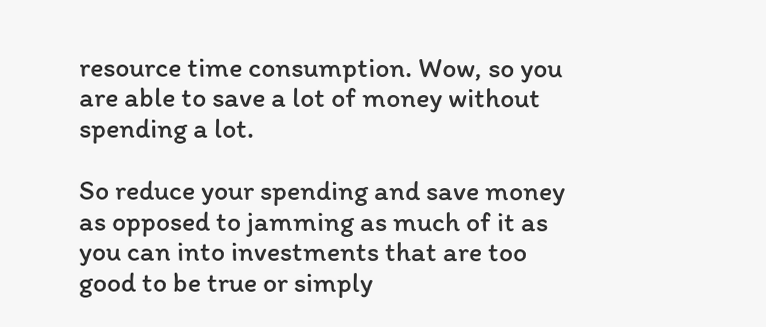resource time consumption. Wow, so you are able to save a lot of money without spending a lot.

So reduce your spending and save money as opposed to jamming as much of it as you can into investments that are too good to be true or simply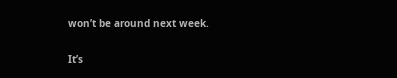won’t be around next week.

It’s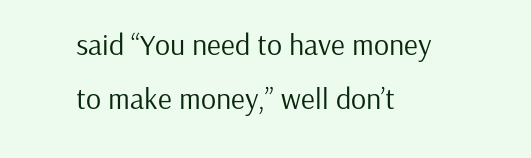said “You need to have money to make money,” well don’t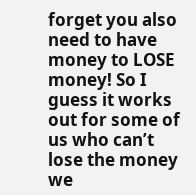forget you also need to have money to LOSE money! So I guess it works out for some of us who can’t lose the money we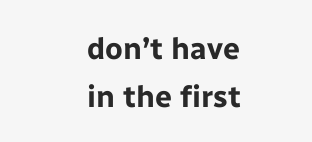don’t have in the first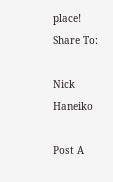place!
Share To:

Nick Haneiko

Post A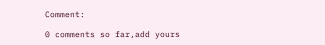Comment:

0 comments so far,add yours